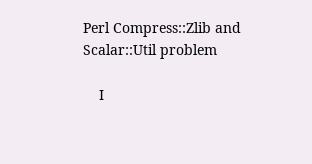Perl Compress::Zlib and Scalar::Util problem

    I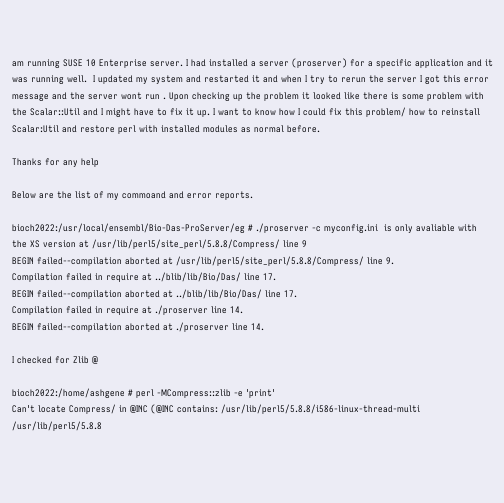am running SUSE 10 Enterprise server. I had installed a server (proserver) for a specific application and it was running well.  I updated my system and restarted it and when I try to rerun the server I got this error message and the server wont run . Upon checking up the problem it looked like there is some problem with the Scalar::Util and I might have to fix it up. I want to know how I could fix this problem/ how to reinstall Scalar:Util and restore perl with installed modules as normal before.

Thanks for any help

Below are the list of my commoand and error reports.

bioch2022:/usr/local/ensembl/Bio-Das-ProServer/eg # ./proserver -c myconfig.ini  is only avaliable with the XS version at /usr/lib/perl5/site_perl/5.8.8/Compress/ line 9
BEGIN failed--compilation aborted at /usr/lib/perl5/site_perl/5.8.8/Compress/ line 9.
Compilation failed in require at ../blib/lib/Bio/Das/ line 17.
BEGIN failed--compilation aborted at ../blib/lib/Bio/Das/ line 17.
Compilation failed in require at ./proserver line 14.
BEGIN failed--compilation aborted at ./proserver line 14.

I checked for Zlib @

bioch2022:/home/ashgene # perl -MCompress::zlib -e 'print'
Can't locate Compress/ in @INC (@INC contains: /usr/lib/perl5/5.8.8/i586-linux-thread-multi /usr/lib/perl5/5.8.8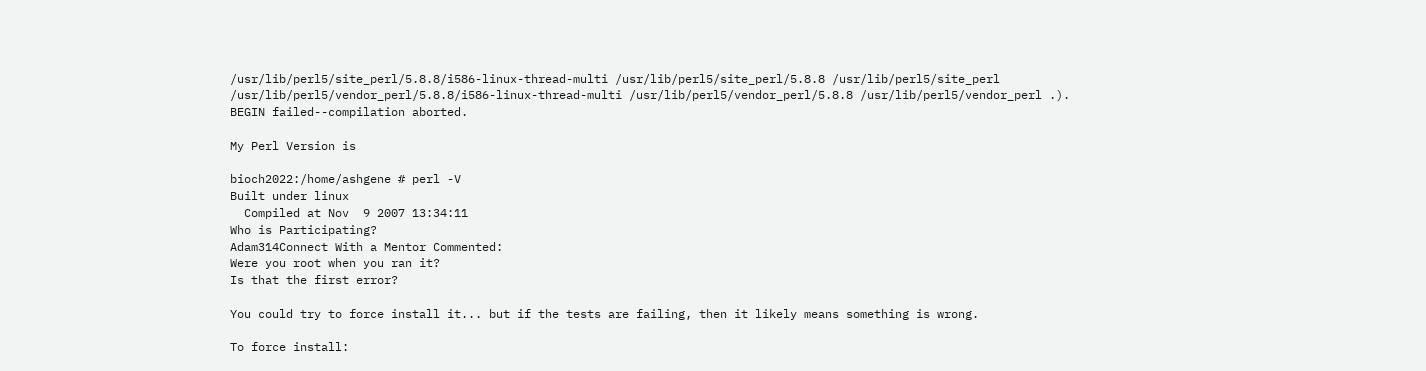/usr/lib/perl5/site_perl/5.8.8/i586-linux-thread-multi /usr/lib/perl5/site_perl/5.8.8 /usr/lib/perl5/site_perl /usr/lib/perl5/vendor_perl/5.8.8/i586-linux-thread-multi /usr/lib/perl5/vendor_perl/5.8.8 /usr/lib/perl5/vendor_perl .).
BEGIN failed--compilation aborted.

My Perl Version is

bioch2022:/home/ashgene # perl -V
Built under linux
  Compiled at Nov  9 2007 13:34:11
Who is Participating?
Adam314Connect With a Mentor Commented:
Were you root when you ran it?
Is that the first error?

You could try to force install it... but if the tests are failing, then it likely means something is wrong.

To force install: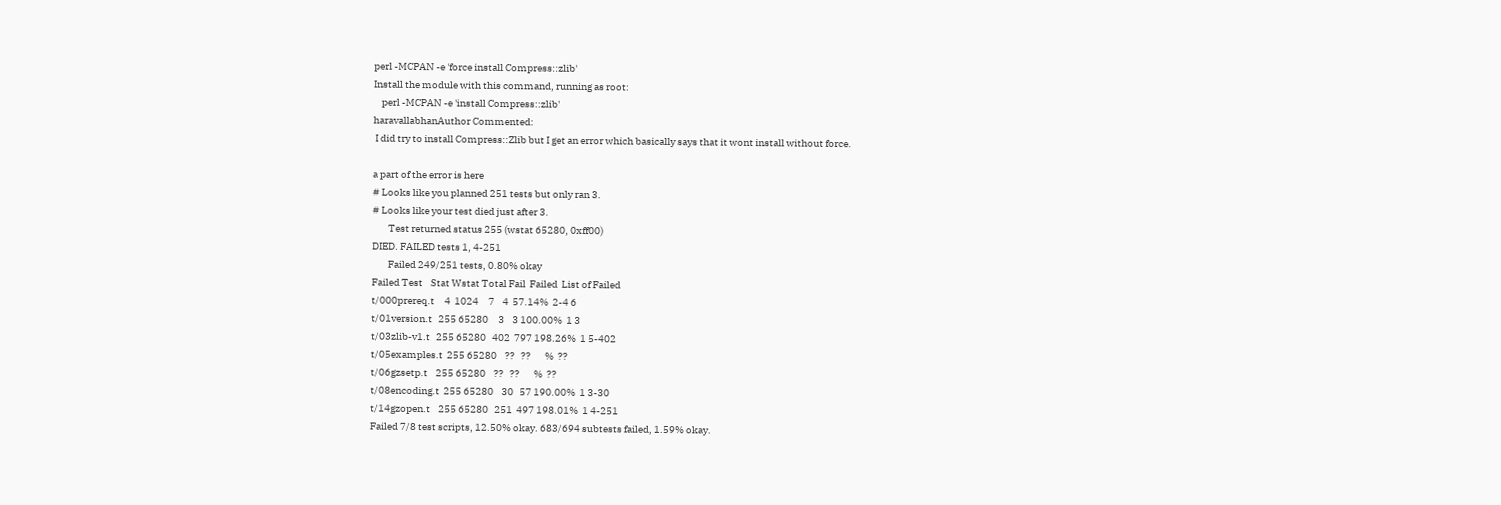perl -MCPAN -e 'force install Compress::zlib'
Install the module with this command, running as root:
    perl -MCPAN -e 'install Compress::zlib'
haravallabhanAuthor Commented:
 I did try to install Compress::Zlib but I get an error which basically says that it wont install without force.

a part of the error is here
# Looks like you planned 251 tests but only ran 3.
# Looks like your test died just after 3.
        Test returned status 255 (wstat 65280, 0xff00)
DIED. FAILED tests 1, 4-251
        Failed 249/251 tests, 0.80% okay
Failed Test    Stat Wstat Total Fail  Failed  List of Failed
t/000prereq.t     4  1024     7    4  57.14%  2-4 6
t/01version.t   255 65280     3    3 100.00%  1 3
t/03zlib-v1.t   255 65280   402  797 198.26%  1 5-402
t/05examples.t  255 65280    ??   ??       %  ??
t/06gzsetp.t    255 65280    ??   ??       %  ??
t/08encoding.t  255 65280    30   57 190.00%  1 3-30
t/14gzopen.t    255 65280   251  497 198.01%  1 4-251
Failed 7/8 test scripts, 12.50% okay. 683/694 subtests failed, 1.59% okay.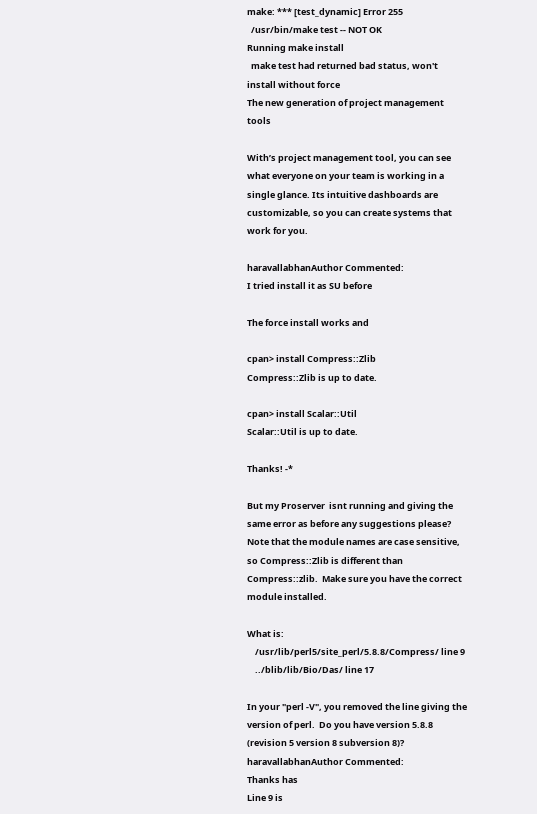make: *** [test_dynamic] Error 255
  /usr/bin/make test -- NOT OK
Running make install
  make test had returned bad status, won't install without force
The new generation of project management tools

With’s project management tool, you can see what everyone on your team is working in a single glance. Its intuitive dashboards are customizable, so you can create systems that work for you.

haravallabhanAuthor Commented:
I tried install it as SU before

The force install works and

cpan> install Compress::Zlib
Compress::Zlib is up to date.

cpan> install Scalar::Util
Scalar::Util is up to date.

Thanks! -*

But my Proserver  isnt running and giving the same error as before any suggestions please?
Note that the module names are case sensitive, so Compress::Zlib is different than Compress::zlib.  Make sure you have the correct module installed.

What is:
    /usr/lib/perl5/site_perl/5.8.8/Compress/ line 9
    ../blib/lib/Bio/Das/ line 17

In your "perl -V", you removed the line giving the version of perl.  Do you have version 5.8.8 (revision 5 version 8 subversion 8)?
haravallabhanAuthor Commented:
Thanks has
Line 9 is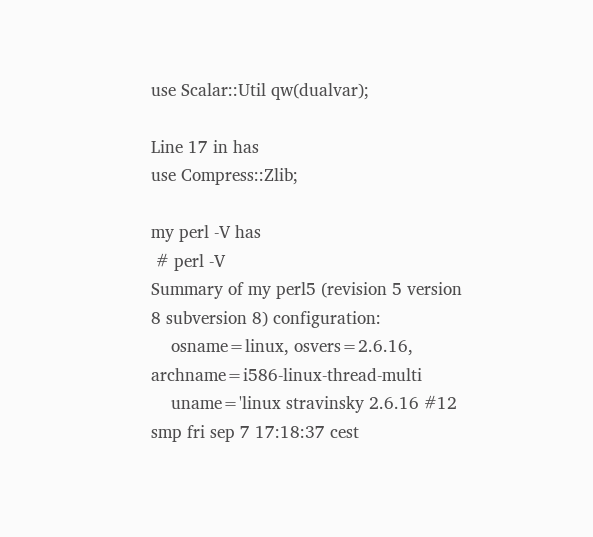use Scalar::Util qw(dualvar);

Line 17 in has
use Compress::Zlib;

my perl -V has
 # perl -V
Summary of my perl5 (revision 5 version 8 subversion 8) configuration:
    osname=linux, osvers=2.6.16, archname=i586-linux-thread-multi
    uname='linux stravinsky 2.6.16 #12 smp fri sep 7 17:18:37 cest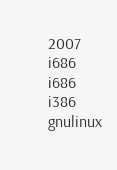2007 i686 i686 i386 gnulinux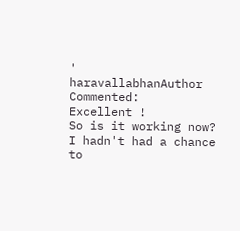'
haravallabhanAuthor Commented:
Excellent !
So is it working now?  I hadn't had a chance to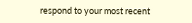respond to your most recent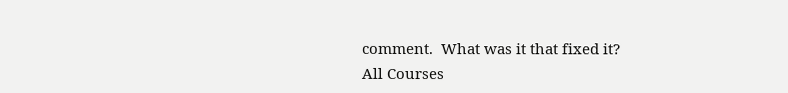comment.  What was it that fixed it?
All Courses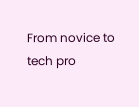From novice to tech pro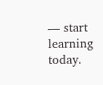— start learning today.